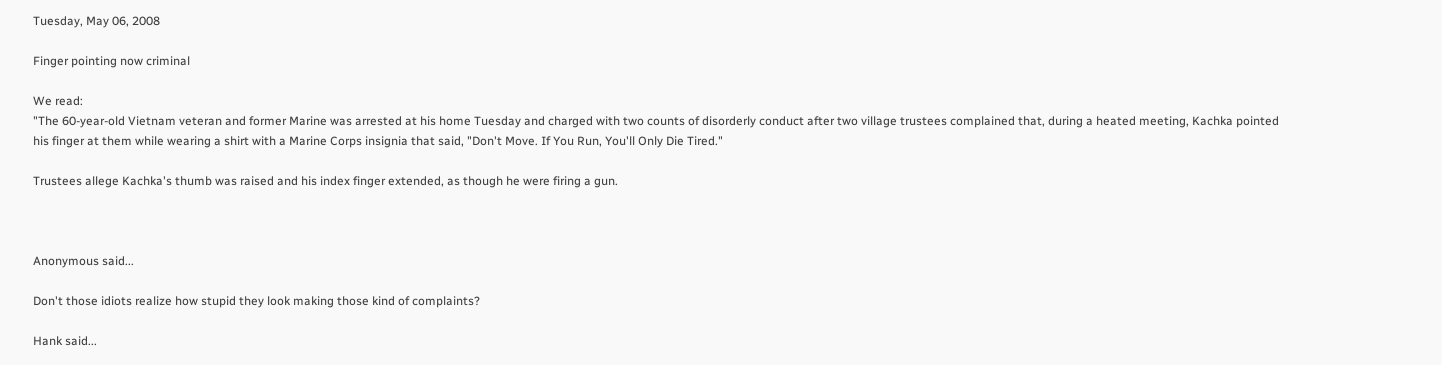Tuesday, May 06, 2008

Finger pointing now criminal

We read:
"The 60-year-old Vietnam veteran and former Marine was arrested at his home Tuesday and charged with two counts of disorderly conduct after two village trustees complained that, during a heated meeting, Kachka pointed his finger at them while wearing a shirt with a Marine Corps insignia that said, "Don't Move. If You Run, You'll Only Die Tired."

Trustees allege Kachka's thumb was raised and his index finger extended, as though he were firing a gun.



Anonymous said...

Don't those idiots realize how stupid they look making those kind of complaints?

Hank said...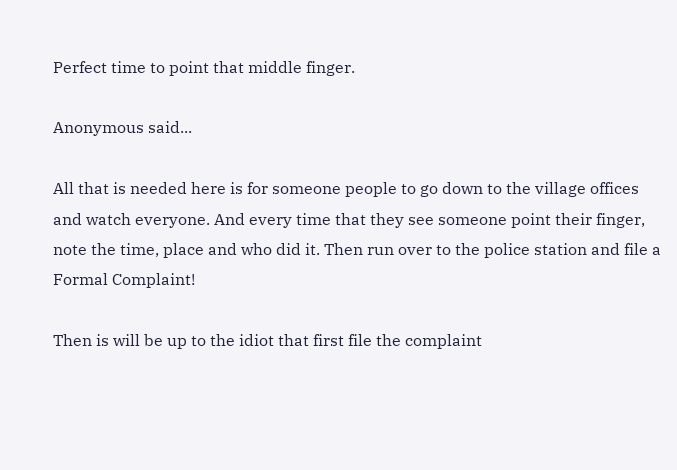Perfect time to point that middle finger.

Anonymous said...

All that is needed here is for someone people to go down to the village offices and watch everyone. And every time that they see someone point their finger, note the time, place and who did it. Then run over to the police station and file a Formal Complaint!

Then is will be up to the idiot that first file the complaint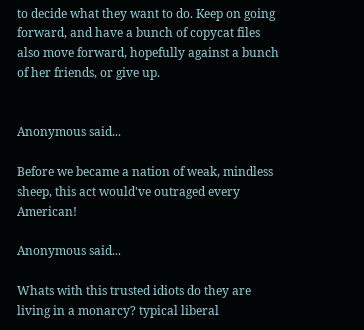to decide what they want to do. Keep on going forward, and have a bunch of copycat files also move forward, hopefully against a bunch of her friends, or give up.


Anonymous said...

Before we became a nation of weak, mindless sheep, this act would've outraged every American!

Anonymous said...

Whats with this trusted idiots do they are living in a monarcy? typical liberal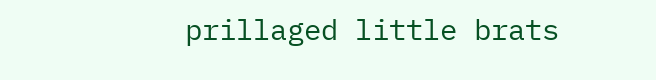prillaged little brats